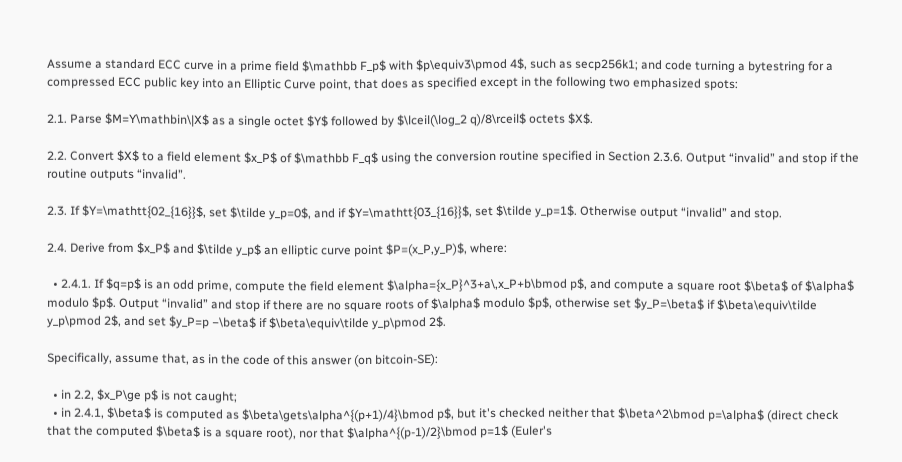Assume a standard ECC curve in a prime field $\mathbb F_p$ with $p\equiv3\pmod 4$, such as secp256k1; and code turning a bytestring for a compressed ECC public key into an Elliptic Curve point, that does as specified except in the following two emphasized spots:

2.1. Parse $M=Y\mathbin\|X$ as a single octet $Y$ followed by $\lceil(\log_2 q)/8\rceil$ octets $X$.

2.2. Convert $X$ to a field element $x_P$ of $\mathbb F_q$ using the conversion routine specified in Section 2.3.6. Output “invalid” and stop if the routine outputs “invalid”.

2.3. If $Y=\mathtt{02_{16}}$, set $\tilde y_p=0$, and if $Y=\mathtt{03_{16}}$, set $\tilde y_p=1$. Otherwise output “invalid” and stop.

2.4. Derive from $x_P$ and $\tilde y_p$ an elliptic curve point $P=(x_P,y_P)$, where:

  • 2.4.1. If $q=p$ is an odd prime, compute the field element $\alpha={x_P}^3+a\,x_P+b\bmod p$, and compute a square root $\beta$ of $\alpha$ modulo $p$. Output “invalid” and stop if there are no square roots of $\alpha$ modulo $p$, otherwise set $y_P=\beta$ if $\beta\equiv\tilde y_p\pmod 2$, and set $y_P=p −\beta$ if $\beta\equiv\tilde y_p\pmod 2$.

Specifically, assume that, as in the code of this answer (on bitcoin-SE):

  • in 2.2, $x_P\ge p$ is not caught;
  • in 2.4.1, $\beta$ is computed as $\beta\gets\alpha^{(p+1)/4}\bmod p$, but it's checked neither that $\beta^2\bmod p=\alpha$ (direct check that the computed $\beta$ is a square root), nor that $\alpha^{(p-1)/2}\bmod p=1$ (Euler's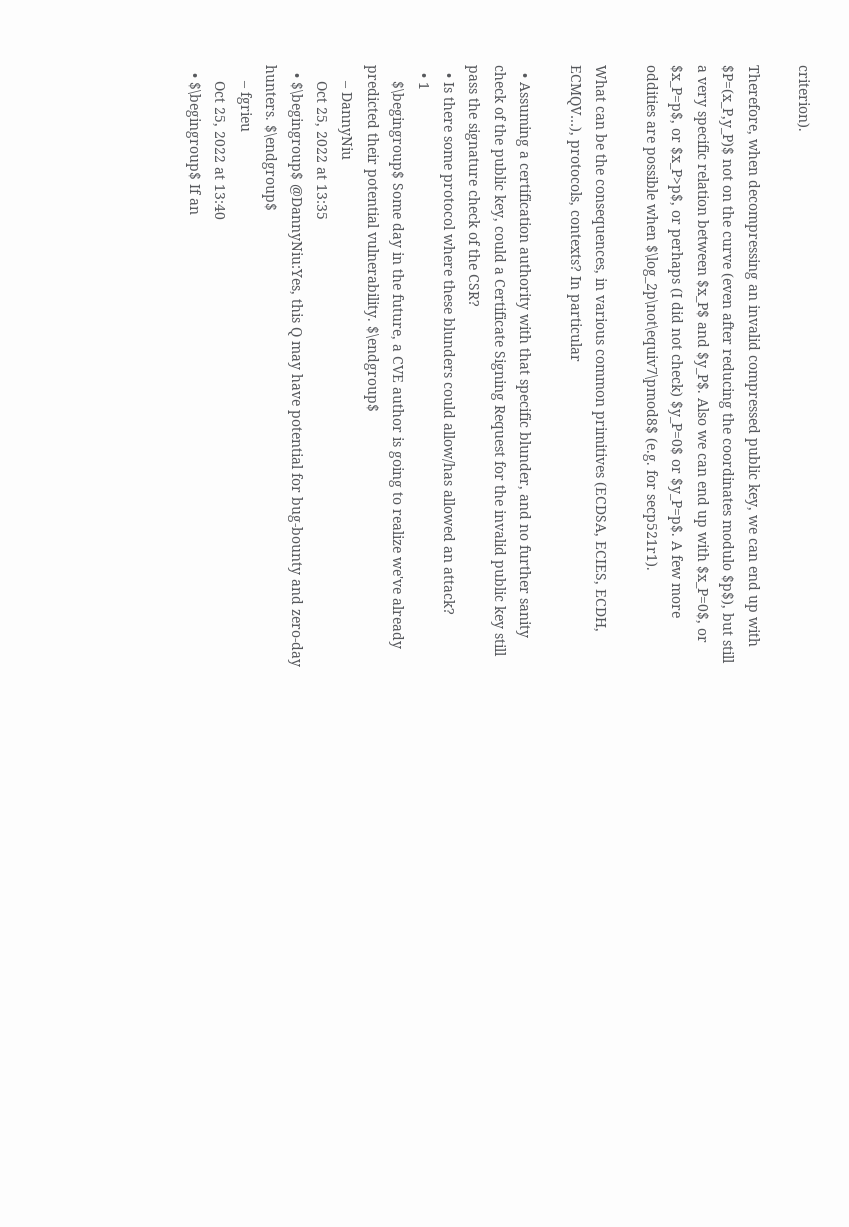criterion).

Therefore, when decompressing an invalid compressed public key, we can end up with $P=(x_P,y_P)$ not on the curve (even after reducing the coordinates modulo $p$), but still a very specific relation between $x_P$ and $y_P$. Also we can end up with $x_P=0$, or $x_P=p$, or $x_P>p$, or perhaps (I did not check) $y_P=0$ or $y_P=p$. A few more oddities are possible when $\log_2p\not\equiv7\pmod8$ (e.g. for secp521r1).

What can be the consequences, in various common primitives (ECDSA, ECIES, ECDH, ECMQV…), protocols, contexts? In particular

  • Assuming a certification authority with that specific blunder, and no further sanity check of the public key, could a Certificate Signing Request for the invalid public key still pass the signature check of the CSR?
  • Is there some protocol where these blunders could allow/has allowed an attack?
  • 1
    $\begingroup$ Some day in the future, a CVE author is going to realize we've already predicted their potential vulnerability. $\endgroup$
    – DannyNiu
    Oct 25, 2022 at 13:35
  • $\begingroup$ @DannyNiu:Yes, this Q may have potential for bug-bounty and zero-day hunters. $\endgroup$
    – fgrieu
    Oct 25, 2022 at 13:40
  • $\begingroup$ If an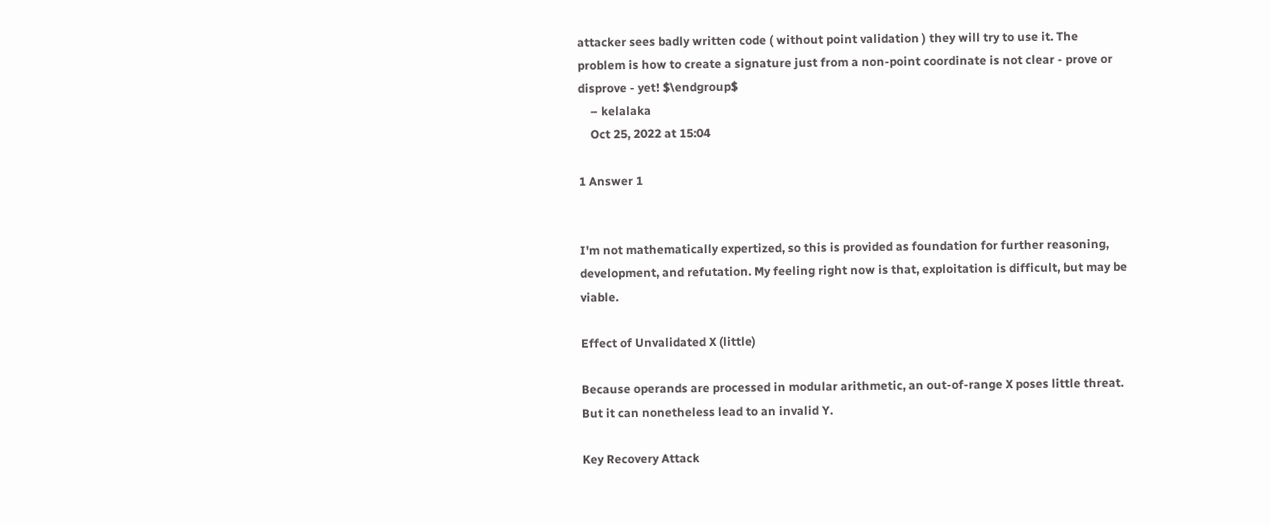attacker sees badly written code ( without point validation ) they will try to use it. The problem is how to create a signature just from a non-point coordinate is not clear - prove or disprove - yet! $\endgroup$
    – kelalaka
    Oct 25, 2022 at 15:04

1 Answer 1


I'm not mathematically expertized, so this is provided as foundation for further reasoning, development, and refutation. My feeling right now is that, exploitation is difficult, but may be viable.

Effect of Unvalidated X (little)

Because operands are processed in modular arithmetic, an out-of-range X poses little threat. But it can nonetheless lead to an invalid Y.

Key Recovery Attack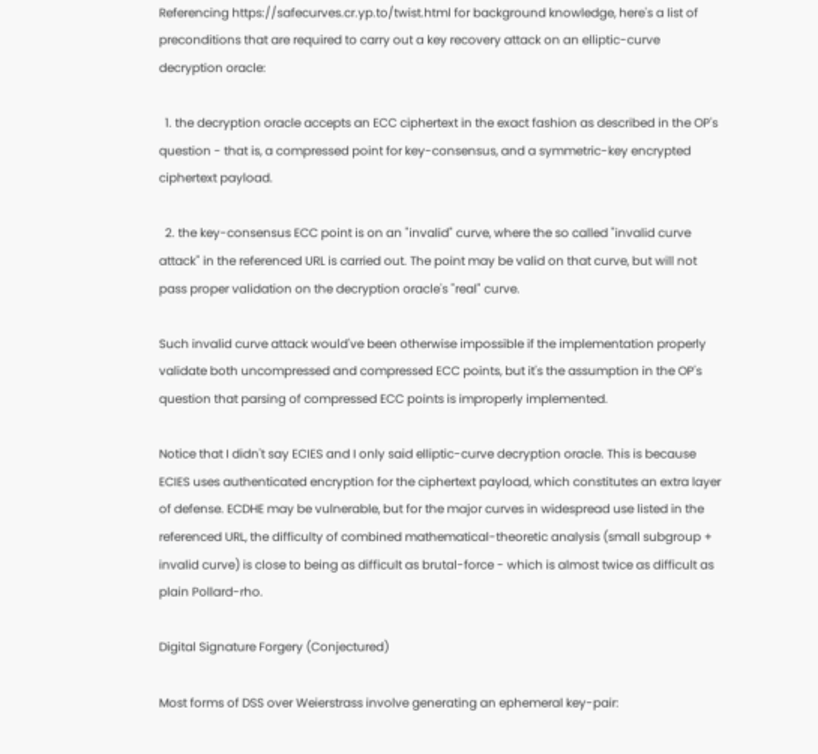Referencing https://safecurves.cr.yp.to/twist.html for background knowledge, here's a list of preconditions that are required to carry out a key recovery attack on an elliptic-curve decryption oracle:

  1. the decryption oracle accepts an ECC ciphertext in the exact fashion as described in the OP's question - that is, a compressed point for key-consensus, and a symmetric-key encrypted ciphertext payload.

  2. the key-consensus ECC point is on an "invalid" curve, where the so called "invalid curve attack" in the referenced URL is carried out. The point may be valid on that curve, but will not pass proper validation on the decryption oracle's "real" curve.

Such invalid curve attack would've been otherwise impossible if the implementation properly validate both uncompressed and compressed ECC points, but it's the assumption in the OP's question that parsing of compressed ECC points is improperly implemented.

Notice that I didn't say ECIES and I only said elliptic-curve decryption oracle. This is because ECIES uses authenticated encryption for the ciphertext payload, which constitutes an extra layer of defense. ECDHE may be vulnerable, but for the major curves in widespread use listed in the referenced URL, the difficulty of combined mathematical-theoretic analysis (small subgroup + invalid curve) is close to being as difficult as brutal-force - which is almost twice as difficult as plain Pollard-rho.

Digital Signature Forgery (Conjectured)

Most forms of DSS over Weierstrass involve generating an ephemeral key-pair: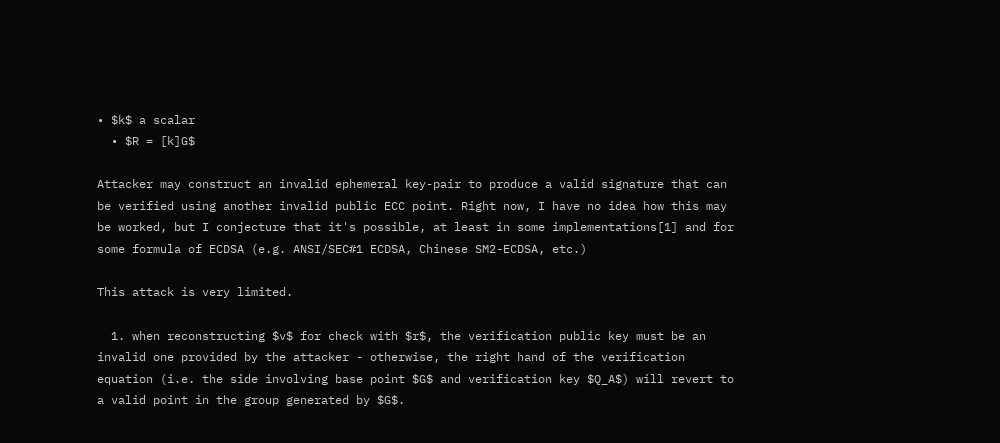• $k$ a scalar
  • $R = [k]G$

Attacker may construct an invalid ephemeral key-pair to produce a valid signature that can be verified using another invalid public ECC point. Right now, I have no idea how this may be worked, but I conjecture that it's possible, at least in some implementations[1] and for some formula of ECDSA (e.g. ANSI/SEC#1 ECDSA, Chinese SM2-ECDSA, etc.)

This attack is very limited.

  1. when reconstructing $v$ for check with $r$, the verification public key must be an invalid one provided by the attacker - otherwise, the right hand of the verification equation (i.e. the side involving base point $G$ and verification key $Q_A$) will revert to a valid point in the group generated by $G$.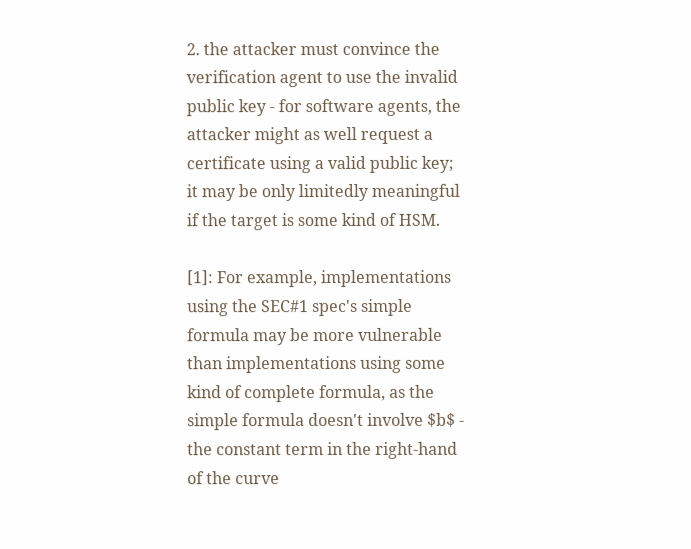2. the attacker must convince the verification agent to use the invalid public key - for software agents, the attacker might as well request a certificate using a valid public key; it may be only limitedly meaningful if the target is some kind of HSM.

[1]: For example, implementations using the SEC#1 spec's simple formula may be more vulnerable than implementations using some kind of complete formula, as the simple formula doesn't involve $b$ - the constant term in the right-hand of the curve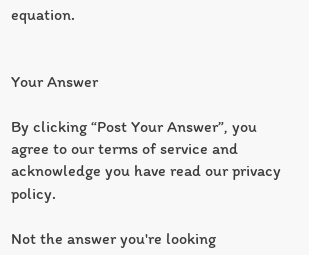equation.


Your Answer

By clicking “Post Your Answer”, you agree to our terms of service and acknowledge you have read our privacy policy.

Not the answer you're looking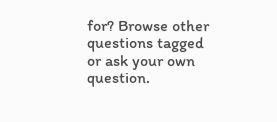for? Browse other questions tagged or ask your own question.